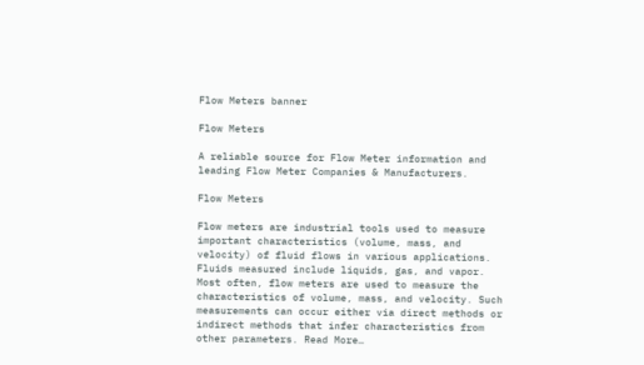Flow Meters banner

Flow Meters

A reliable source for Flow Meter information and leading Flow Meter Companies & Manufacturers.

Flow Meters

Flow meters are industrial tools used to measure important characteristics (volume, mass, and velocity) of fluid flows in various applications. Fluids measured include liquids, gas, and vapor. Most often, flow meters are used to measure the characteristics of volume, mass, and velocity. Such measurements can occur either via direct methods or indirect methods that infer characteristics from other parameters. Read More…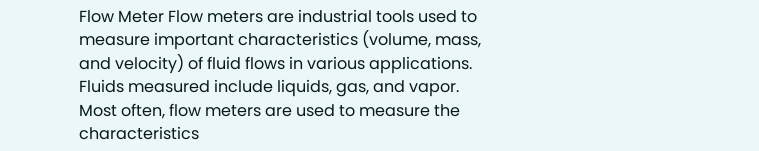Flow Meter Flow meters are industrial tools used to measure important characteristics (volume, mass, and velocity) of fluid flows in various applications. Fluids measured include liquids, gas, and vapor. Most often, flow meters are used to measure the characteristics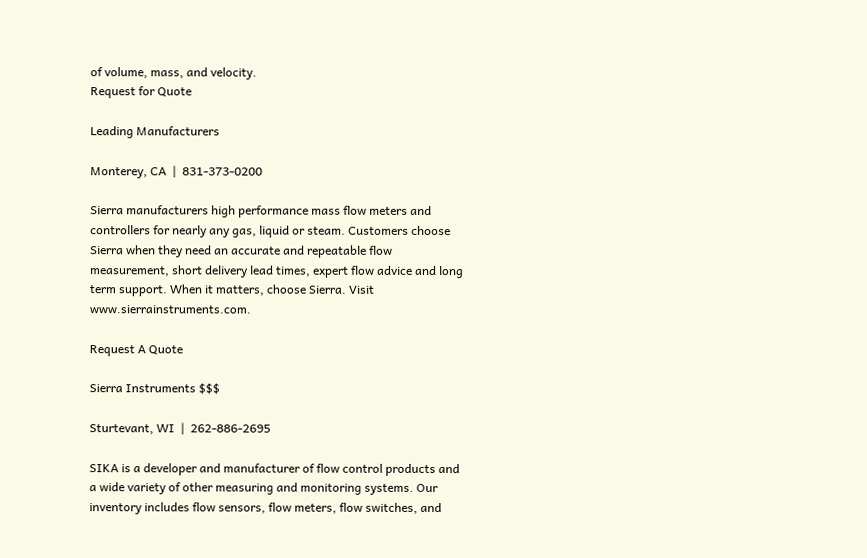of volume, mass, and velocity.
Request for Quote

Leading Manufacturers

Monterey, CA  |  831-373-0200

Sierra manufacturers high performance mass flow meters and controllers for nearly any gas, liquid or steam. Customers choose Sierra when they need an accurate and repeatable flow measurement, short delivery lead times, expert flow advice and long term support. When it matters, choose Sierra. Visit www.sierrainstruments.com.

Request A Quote

Sierra Instruments $$$

Sturtevant, WI  |  262-886-2695

SIKA is a developer and manufacturer of flow control products and a wide variety of other measuring and monitoring systems. Our inventory includes flow sensors, flow meters, flow switches, and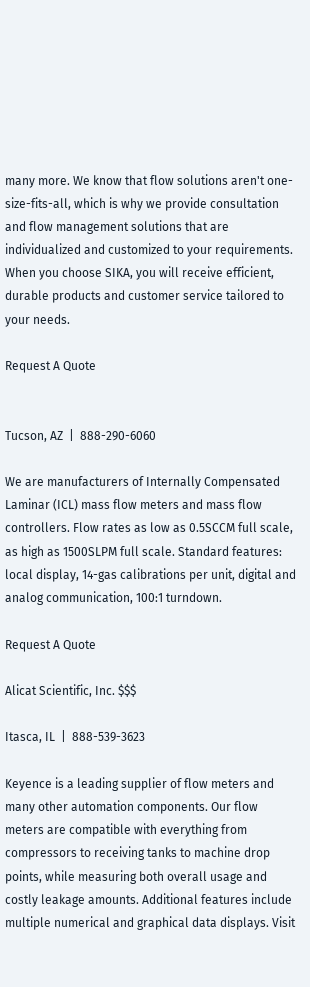many more. We know that flow solutions aren't one-size-fits-all, which is why we provide consultation and flow management solutions that are individualized and customized to your requirements. When you choose SIKA, you will receive efficient, durable products and customer service tailored to your needs.

Request A Quote


Tucson, AZ  |  888-290-6060

We are manufacturers of Internally Compensated Laminar (ICL) mass flow meters and mass flow controllers. Flow rates as low as 0.5SCCM full scale, as high as 1500SLPM full scale. Standard features: local display, 14-gas calibrations per unit, digital and analog communication, 100:1 turndown.

Request A Quote

Alicat Scientific, Inc. $$$

Itasca, IL  |  888-539-3623

Keyence is a leading supplier of flow meters and many other automation components. Our flow meters are compatible with everything from compressors to receiving tanks to machine drop points, while measuring both overall usage and costly leakage amounts. Additional features include multiple numerical and graphical data displays. Visit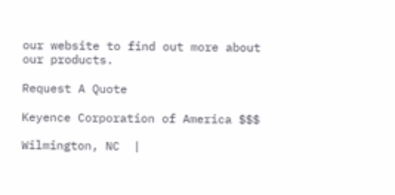our website to find out more about our products.

Request A Quote

Keyence Corporation of America $$$

Wilmington, NC  |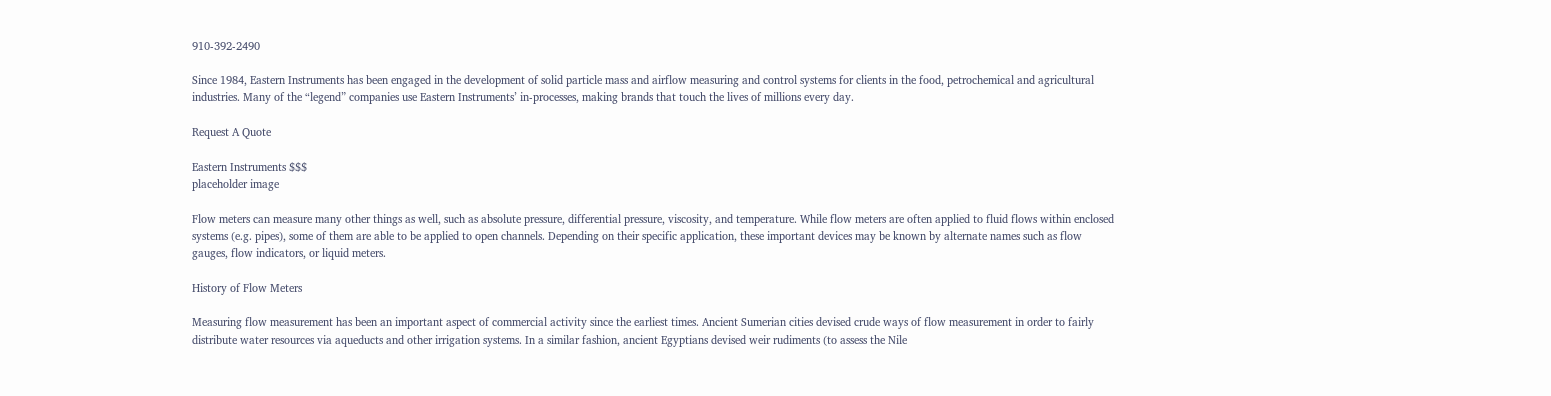910-392-2490

Since 1984, Eastern Instruments has been engaged in the development of solid particle mass and airflow measuring and control systems for clients in the food, petrochemical and agricultural industries. Many of the “legend” companies use Eastern Instruments’ in-processes, making brands that touch the lives of millions every day.

Request A Quote

Eastern Instruments $$$
placeholder image

Flow meters can measure many other things as well, such as absolute pressure, differential pressure, viscosity, and temperature. While flow meters are often applied to fluid flows within enclosed systems (e.g. pipes), some of them are able to be applied to open channels. Depending on their specific application, these important devices may be known by alternate names such as flow gauges, flow indicators, or liquid meters.

History of Flow Meters

Measuring flow measurement has been an important aspect of commercial activity since the earliest times. Ancient Sumerian cities devised crude ways of flow measurement in order to fairly distribute water resources via aqueducts and other irrigation systems. In a similar fashion, ancient Egyptians devised weir rudiments (to assess the Nile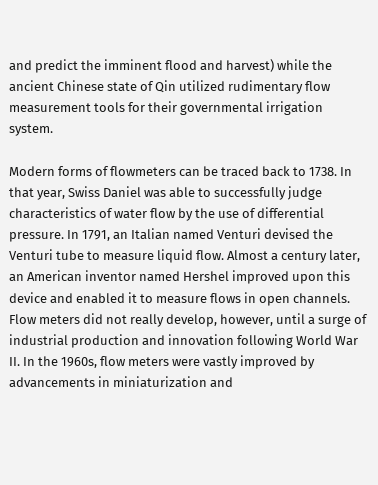and predict the imminent flood and harvest) while the ancient Chinese state of Qin utilized rudimentary flow measurement tools for their governmental irrigation system.

Modern forms of flowmeters can be traced back to 1738. In that year, Swiss Daniel was able to successfully judge characteristics of water flow by the use of differential pressure. In 1791, an Italian named Venturi devised the Venturi tube to measure liquid flow. Almost a century later, an American inventor named Hershel improved upon this device and enabled it to measure flows in open channels. Flow meters did not really develop, however, until a surge of industrial production and innovation following World War II. In the 1960s, flow meters were vastly improved by advancements in miniaturization and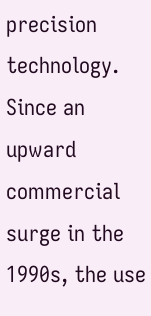precision technology. Since an upward commercial surge in the 1990s, the use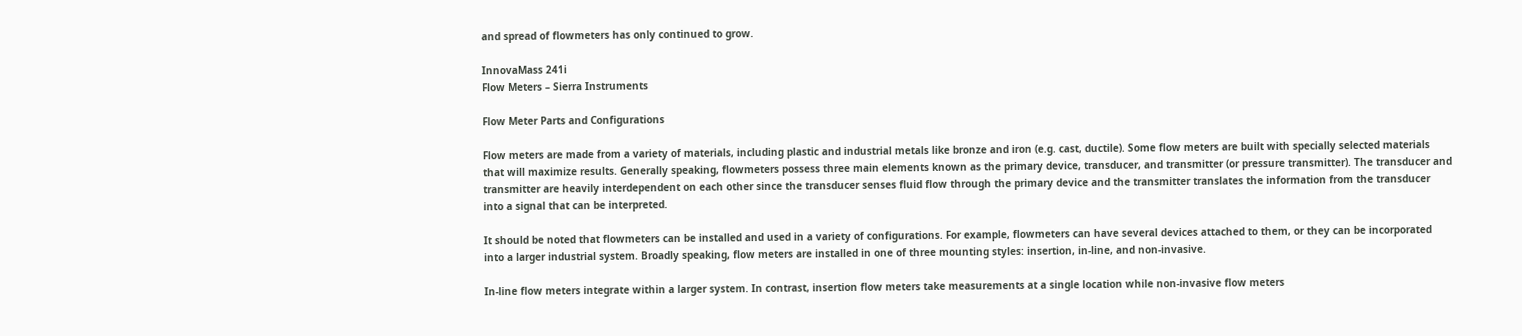and spread of flowmeters has only continued to grow.

InnovaMass 241i
Flow Meters – Sierra Instruments

Flow Meter Parts and Configurations

Flow meters are made from a variety of materials, including plastic and industrial metals like bronze and iron (e.g. cast, ductile). Some flow meters are built with specially selected materials that will maximize results. Generally speaking, flowmeters possess three main elements known as the primary device, transducer, and transmitter (or pressure transmitter). The transducer and transmitter are heavily interdependent on each other since the transducer senses fluid flow through the primary device and the transmitter translates the information from the transducer into a signal that can be interpreted.

It should be noted that flowmeters can be installed and used in a variety of configurations. For example, flowmeters can have several devices attached to them, or they can be incorporated into a larger industrial system. Broadly speaking, flow meters are installed in one of three mounting styles: insertion, in-line, and non-invasive.

In-line flow meters integrate within a larger system. In contrast, insertion flow meters take measurements at a single location while non-invasive flow meters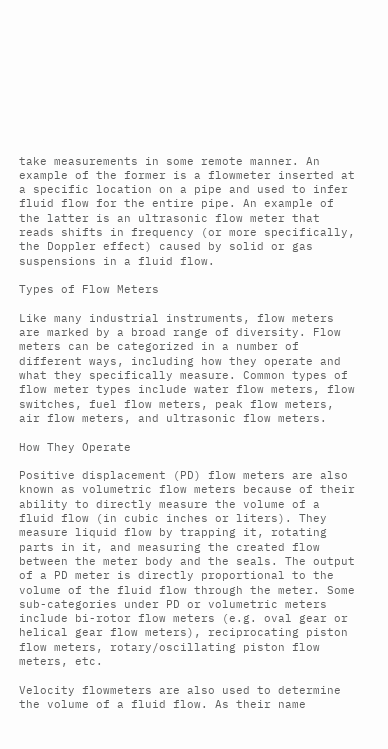take measurements in some remote manner. An example of the former is a flowmeter inserted at a specific location on a pipe and used to infer fluid flow for the entire pipe. An example of the latter is an ultrasonic flow meter that reads shifts in frequency (or more specifically, the Doppler effect) caused by solid or gas suspensions in a fluid flow.

Types of Flow Meters

Like many industrial instruments, flow meters are marked by a broad range of diversity. Flow meters can be categorized in a number of different ways, including how they operate and what they specifically measure. Common types of flow meter types include water flow meters, flow switches, fuel flow meters, peak flow meters, air flow meters, and ultrasonic flow meters.

How They Operate

Positive displacement (PD) flow meters are also known as volumetric flow meters because of their ability to directly measure the volume of a fluid flow (in cubic inches or liters). They measure liquid flow by trapping it, rotating parts in it, and measuring the created flow between the meter body and the seals. The output of a PD meter is directly proportional to the volume of the fluid flow through the meter. Some sub-categories under PD or volumetric meters include bi-rotor flow meters (e.g. oval gear or helical gear flow meters), reciprocating piston flow meters, rotary/oscillating piston flow meters, etc.

Velocity flowmeters are also used to determine the volume of a fluid flow. As their name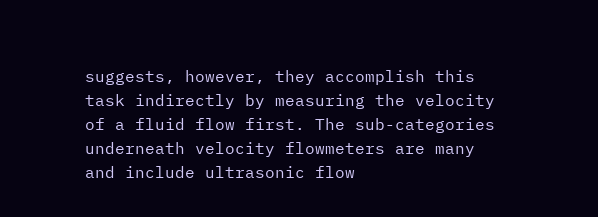suggests, however, they accomplish this task indirectly by measuring the velocity of a fluid flow first. The sub-categories underneath velocity flowmeters are many and include ultrasonic flow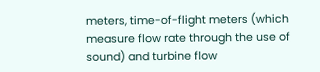meters, time-of-flight meters (which measure flow rate through the use of sound) and turbine flow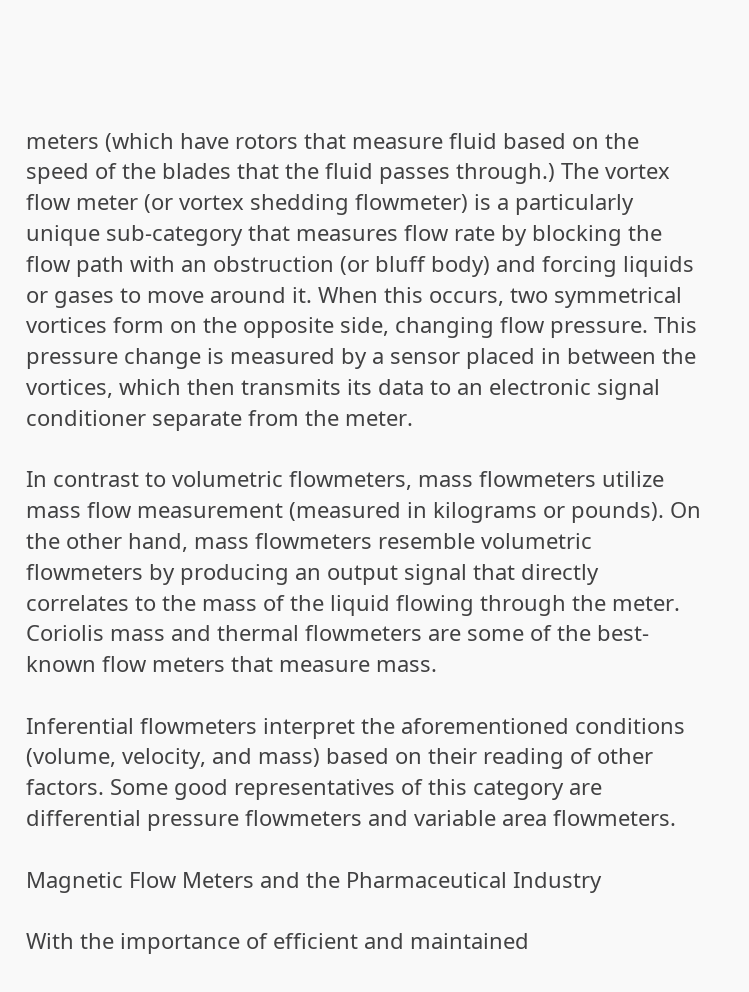meters (which have rotors that measure fluid based on the speed of the blades that the fluid passes through.) The vortex flow meter (or vortex shedding flowmeter) is a particularly unique sub-category that measures flow rate by blocking the flow path with an obstruction (or bluff body) and forcing liquids or gases to move around it. When this occurs, two symmetrical vortices form on the opposite side, changing flow pressure. This pressure change is measured by a sensor placed in between the vortices, which then transmits its data to an electronic signal conditioner separate from the meter.

In contrast to volumetric flowmeters, mass flowmeters utilize mass flow measurement (measured in kilograms or pounds). On the other hand, mass flowmeters resemble volumetric flowmeters by producing an output signal that directly correlates to the mass of the liquid flowing through the meter. Coriolis mass and thermal flowmeters are some of the best-known flow meters that measure mass.

Inferential flowmeters interpret the aforementioned conditions (volume, velocity, and mass) based on their reading of other factors. Some good representatives of this category are differential pressure flowmeters and variable area flowmeters.

Magnetic Flow Meters and the Pharmaceutical Industry

With the importance of efficient and maintained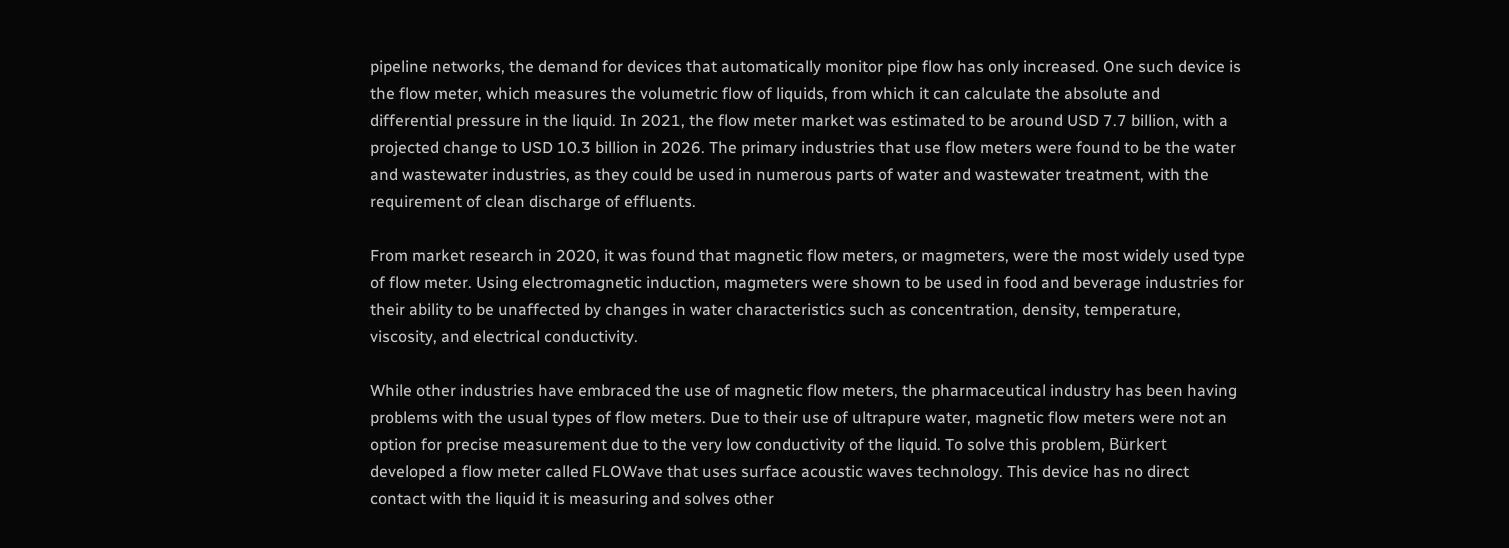pipeline networks, the demand for devices that automatically monitor pipe flow has only increased. One such device is the flow meter, which measures the volumetric flow of liquids, from which it can calculate the absolute and differential pressure in the liquid. In 2021, the flow meter market was estimated to be around USD 7.7 billion, with a projected change to USD 10.3 billion in 2026. The primary industries that use flow meters were found to be the water and wastewater industries, as they could be used in numerous parts of water and wastewater treatment, with the requirement of clean discharge of effluents.

From market research in 2020, it was found that magnetic flow meters, or magmeters, were the most widely used type of flow meter. Using electromagnetic induction, magmeters were shown to be used in food and beverage industries for their ability to be unaffected by changes in water characteristics such as concentration, density, temperature, viscosity, and electrical conductivity.

While other industries have embraced the use of magnetic flow meters, the pharmaceutical industry has been having problems with the usual types of flow meters. Due to their use of ultrapure water, magnetic flow meters were not an option for precise measurement due to the very low conductivity of the liquid. To solve this problem, Bürkert developed a flow meter called FLOWave that uses surface acoustic waves technology. This device has no direct contact with the liquid it is measuring and solves other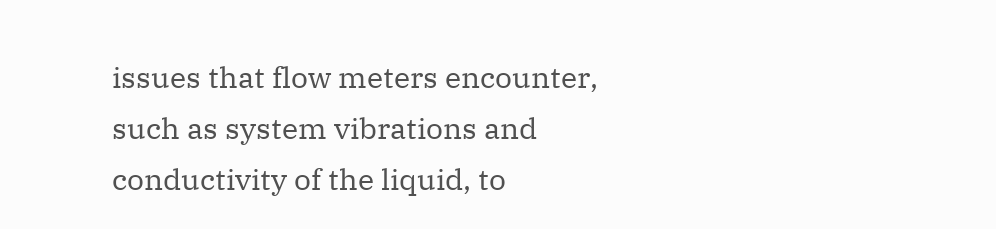issues that flow meters encounter, such as system vibrations and conductivity of the liquid, to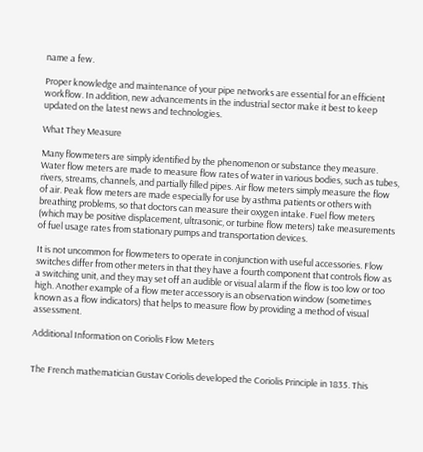name a few.

Proper knowledge and maintenance of your pipe networks are essential for an efficient workflow. In addition, new advancements in the industrial sector make it best to keep updated on the latest news and technologies.

What They Measure

Many flowmeters are simply identified by the phenomenon or substance they measure. Water flow meters are made to measure flow rates of water in various bodies, such as tubes, rivers, streams, channels, and partially filled pipes. Air flow meters simply measure the flow of air. Peak flow meters are made especially for use by asthma patients or others with breathing problems, so that doctors can measure their oxygen intake. Fuel flow meters (which may be positive displacement, ultrasonic, or turbine flow meters) take measurements of fuel usage rates from stationary pumps and transportation devices.

It is not uncommon for flowmeters to operate in conjunction with useful accessories. Flow switches differ from other meters in that they have a fourth component that controls flow as a switching unit, and they may set off an audible or visual alarm if the flow is too low or too high. Another example of a flow meter accessory is an observation window (sometimes known as a flow indicators) that helps to measure flow by providing a method of visual assessment.

Additional Information on Coriolis Flow Meters


The French mathematician Gustav Coriolis developed the Coriolis Principle in 1835. This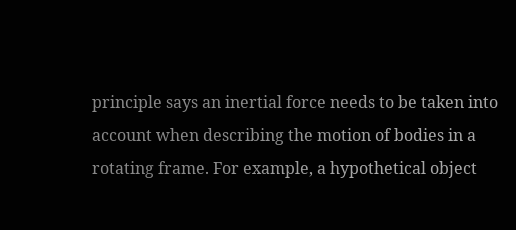principle says an inertial force needs to be taken into account when describing the motion of bodies in a rotating frame. For example, a hypothetical object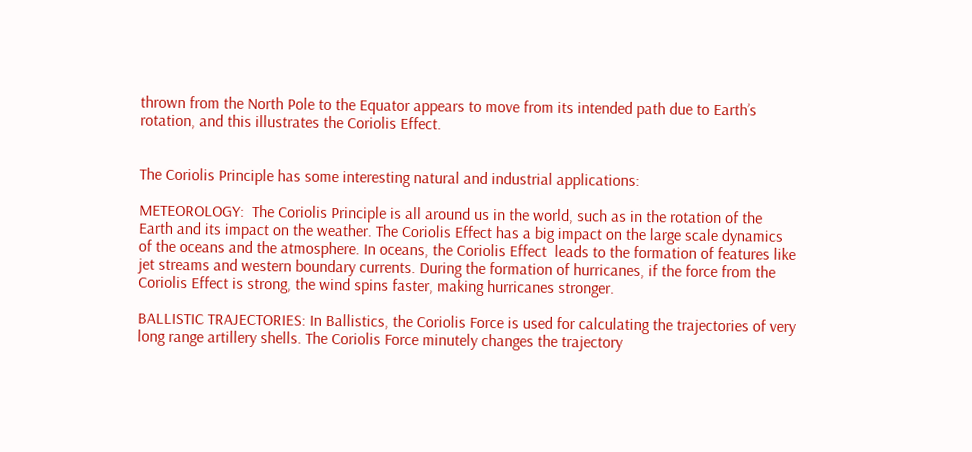thrown from the North Pole to the Equator appears to move from its intended path due to Earth’s rotation, and this illustrates the Coriolis Effect.


The Coriolis Principle has some interesting natural and industrial applications:

METEOROLOGY:  The Coriolis Principle is all around us in the world, such as in the rotation of the Earth and its impact on the weather. The Coriolis Effect has a big impact on the large scale dynamics of the oceans and the atmosphere. In oceans, the Coriolis Effect  leads to the formation of features like jet streams and western boundary currents. During the formation of hurricanes, if the force from the Coriolis Effect is strong, the wind spins faster, making hurricanes stronger.

BALLISTIC TRAJECTORIES: In Ballistics, the Coriolis Force is used for calculating the trajectories of very long range artillery shells. The Coriolis Force minutely changes the trajectory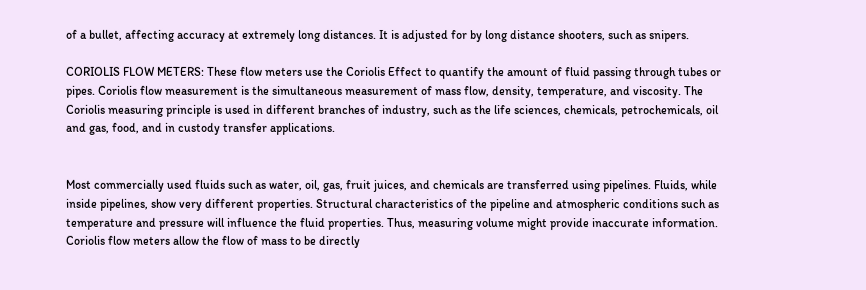of a bullet, affecting accuracy at extremely long distances. It is adjusted for by long distance shooters, such as snipers.

CORIOLIS FLOW METERS: These flow meters use the Coriolis Effect to quantify the amount of fluid passing through tubes or pipes. Coriolis flow measurement is the simultaneous measurement of mass flow, density, temperature, and viscosity. The Coriolis measuring principle is used in different branches of industry, such as the life sciences, chemicals, petrochemicals, oil and gas, food, and in custody transfer applications.


Most commercially used fluids such as water, oil, gas, fruit juices, and chemicals are transferred using pipelines. Fluids, while inside pipelines, show very different properties. Structural characteristics of the pipeline and atmospheric conditions such as temperature and pressure will influence the fluid properties. Thus, measuring volume might provide inaccurate information.  Coriolis flow meters allow the flow of mass to be directly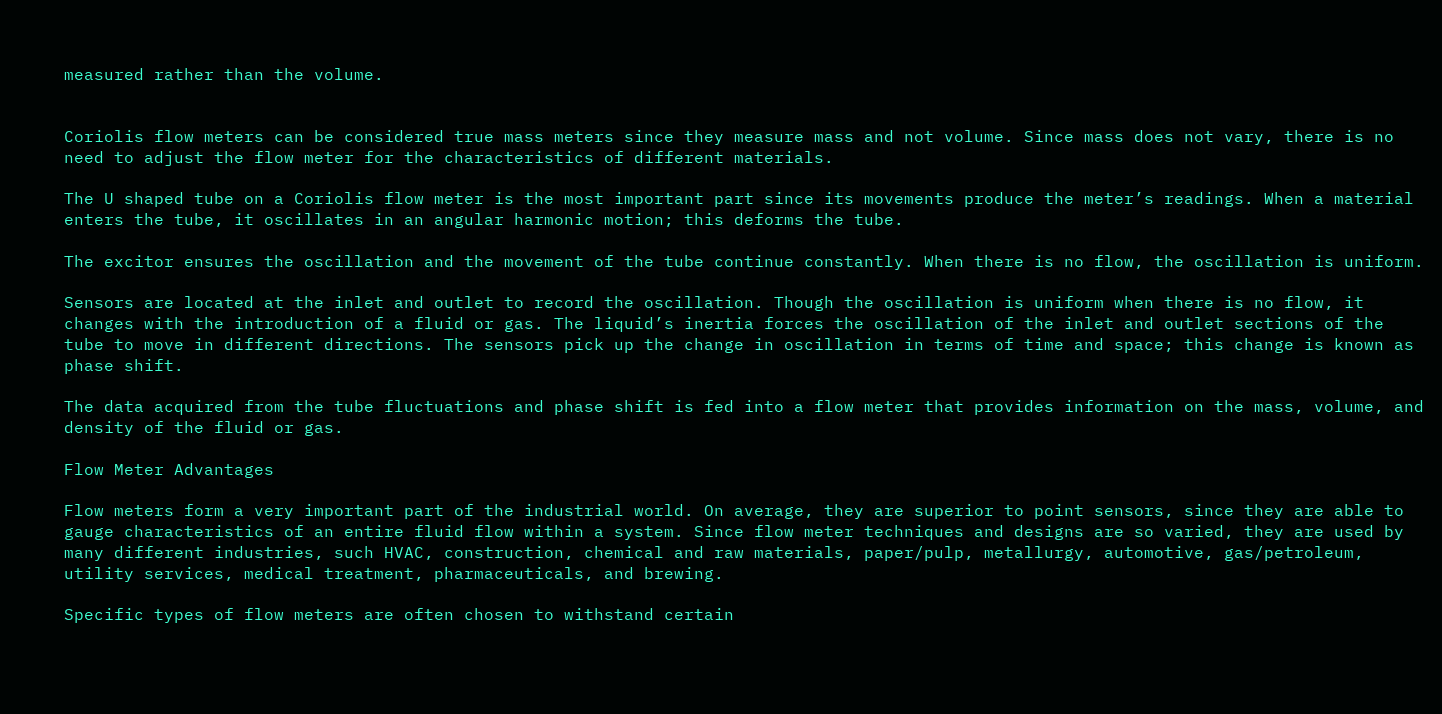measured rather than the volume.


Coriolis flow meters can be considered true mass meters since they measure mass and not volume. Since mass does not vary, there is no need to adjust the flow meter for the characteristics of different materials.

The U shaped tube on a Coriolis flow meter is the most important part since its movements produce the meter’s readings. When a material enters the tube, it oscillates in an angular harmonic motion; this deforms the tube.

The excitor ensures the oscillation and the movement of the tube continue constantly. When there is no flow, the oscillation is uniform.

Sensors are located at the inlet and outlet to record the oscillation. Though the oscillation is uniform when there is no flow, it changes with the introduction of a fluid or gas. The liquid’s inertia forces the oscillation of the inlet and outlet sections of the tube to move in different directions. The sensors pick up the change in oscillation in terms of time and space; this change is known as phase shift.

The data acquired from the tube fluctuations and phase shift is fed into a flow meter that provides information on the mass, volume, and density of the fluid or gas.

Flow Meter Advantages

Flow meters form a very important part of the industrial world. On average, they are superior to point sensors, since they are able to gauge characteristics of an entire fluid flow within a system. Since flow meter techniques and designs are so varied, they are used by many different industries, such HVAC, construction, chemical and raw materials, paper/pulp, metallurgy, automotive, gas/petroleum, utility services, medical treatment, pharmaceuticals, and brewing.

Specific types of flow meters are often chosen to withstand certain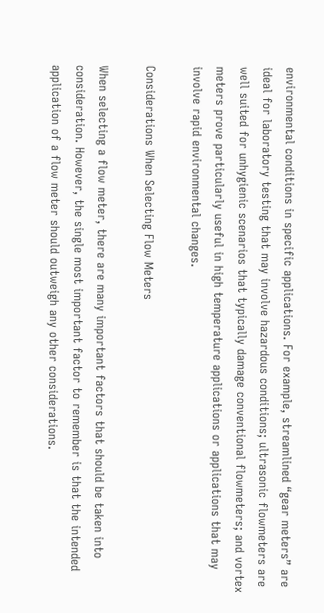environmental conditions in specific applications. For example, streamlined “gear meters” are ideal for laboratory testing that may involve hazardous conditions; ultrasonic flowmeters are well suited for unhygienic scenarios that typically damage conventional flowmeters; and vortex meters prove particularly useful in high temperature applications or applications that may involve rapid environmental changes.

Considerations When Selecting Flow Meters

When selecting a flow meter, there are many important factors that should be taken into consideration. However, the single most important factor to remember is that the intended application of a flow meter should outweigh any other considerations.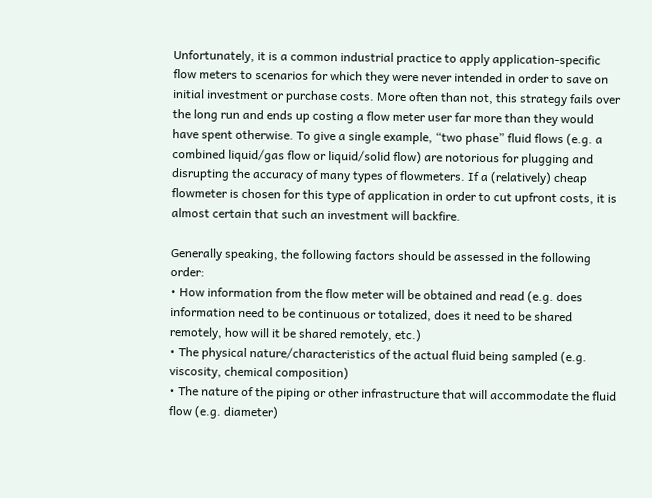Unfortunately, it is a common industrial practice to apply application-specific flow meters to scenarios for which they were never intended in order to save on initial investment or purchase costs. More often than not, this strategy fails over the long run and ends up costing a flow meter user far more than they would have spent otherwise. To give a single example, “two phase” fluid flows (e.g. a combined liquid/gas flow or liquid/solid flow) are notorious for plugging and disrupting the accuracy of many types of flowmeters. If a (relatively) cheap flowmeter is chosen for this type of application in order to cut upfront costs, it is almost certain that such an investment will backfire.

Generally speaking, the following factors should be assessed in the following order:
• How information from the flow meter will be obtained and read (e.g. does information need to be continuous or totalized, does it need to be shared remotely, how will it be shared remotely, etc.)
• The physical nature/characteristics of the actual fluid being sampled (e.g. viscosity, chemical composition)
• The nature of the piping or other infrastructure that will accommodate the fluid flow (e.g. diameter)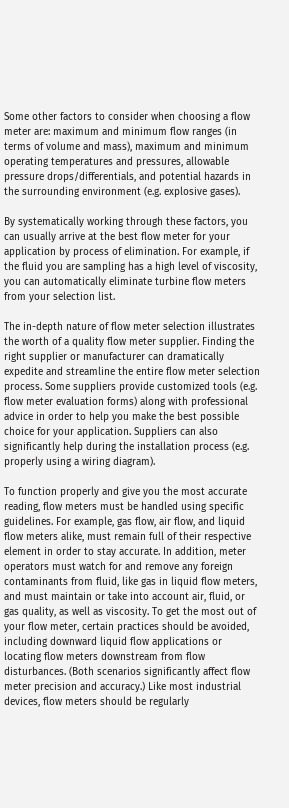Some other factors to consider when choosing a flow meter are: maximum and minimum flow ranges (in terms of volume and mass), maximum and minimum operating temperatures and pressures, allowable pressure drops/differentials, and potential hazards in the surrounding environment (e.g. explosive gases).

By systematically working through these factors, you can usually arrive at the best flow meter for your application by process of elimination. For example, if the fluid you are sampling has a high level of viscosity, you can automatically eliminate turbine flow meters from your selection list.

The in-depth nature of flow meter selection illustrates the worth of a quality flow meter supplier. Finding the right supplier or manufacturer can dramatically expedite and streamline the entire flow meter selection process. Some suppliers provide customized tools (e.g. flow meter evaluation forms) along with professional advice in order to help you make the best possible choice for your application. Suppliers can also significantly help during the installation process (e.g. properly using a wiring diagram).

To function properly and give you the most accurate reading, flow meters must be handled using specific guidelines. For example, gas flow, air flow, and liquid flow meters alike, must remain full of their respective element in order to stay accurate. In addition, meter operators must watch for and remove any foreign contaminants from fluid, like gas in liquid flow meters, and must maintain or take into account air, fluid, or gas quality, as well as viscosity. To get the most out of your flow meter, certain practices should be avoided, including downward liquid flow applications or locating flow meters downstream from flow disturbances. (Both scenarios significantly affect flow meter precision and accuracy.) Like most industrial devices, flow meters should be regularly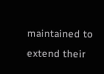maintained to extend their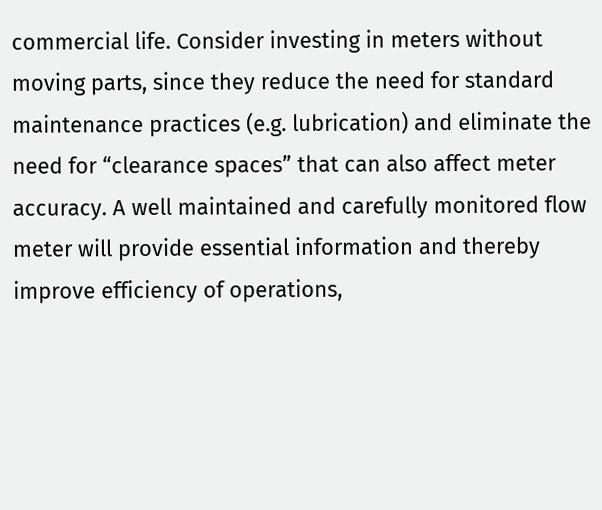commercial life. Consider investing in meters without moving parts, since they reduce the need for standard maintenance practices (e.g. lubrication) and eliminate the need for “clearance spaces” that can also affect meter accuracy. A well maintained and carefully monitored flow meter will provide essential information and thereby improve efficiency of operations,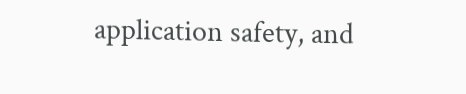application safety, and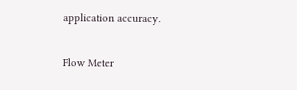application accuracy.

Flow Meter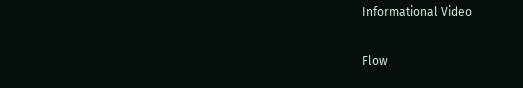Informational Video

Flow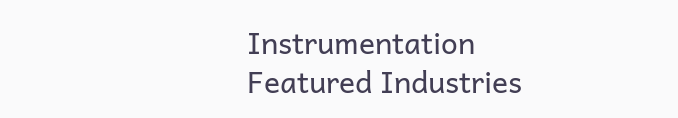Instrumentation
Featured Industries